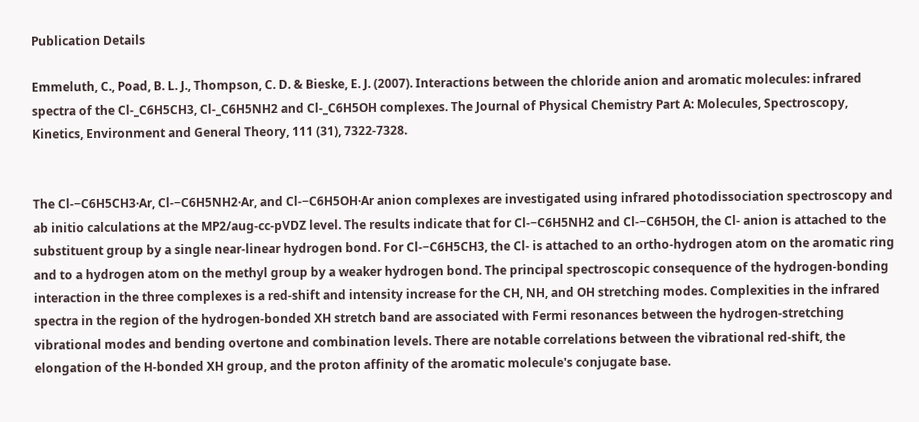Publication Details

Emmeluth, C., Poad, B. L. J., Thompson, C. D. & Bieske, E. J. (2007). Interactions between the chloride anion and aromatic molecules: infrared spectra of the Cl-_C6H5CH3, Cl-_C6H5NH2 and Cl-_C6H5OH complexes. The Journal of Physical Chemistry Part A: Molecules, Spectroscopy, Kinetics, Environment and General Theory, 111 (31), 7322-7328.


The Cl-−C6H5CH3·Ar, Cl-−C6H5NH2·Ar, and Cl-−C6H5OH·Ar anion complexes are investigated using infrared photodissociation spectroscopy and ab initio calculations at the MP2/aug-cc-pVDZ level. The results indicate that for Cl-−C6H5NH2 and Cl-−C6H5OH, the Cl- anion is attached to the substituent group by a single near-linear hydrogen bond. For Cl-−C6H5CH3, the Cl- is attached to an ortho-hydrogen atom on the aromatic ring and to a hydrogen atom on the methyl group by a weaker hydrogen bond. The principal spectroscopic consequence of the hydrogen-bonding interaction in the three complexes is a red-shift and intensity increase for the CH, NH, and OH stretching modes. Complexities in the infrared spectra in the region of the hydrogen-bonded XH stretch band are associated with Fermi resonances between the hydrogen-stretching vibrational modes and bending overtone and combination levels. There are notable correlations between the vibrational red-shift, the elongation of the H-bonded XH group, and the proton affinity of the aromatic molecule's conjugate base.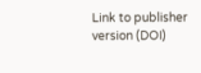Link to publisher version (DOI)